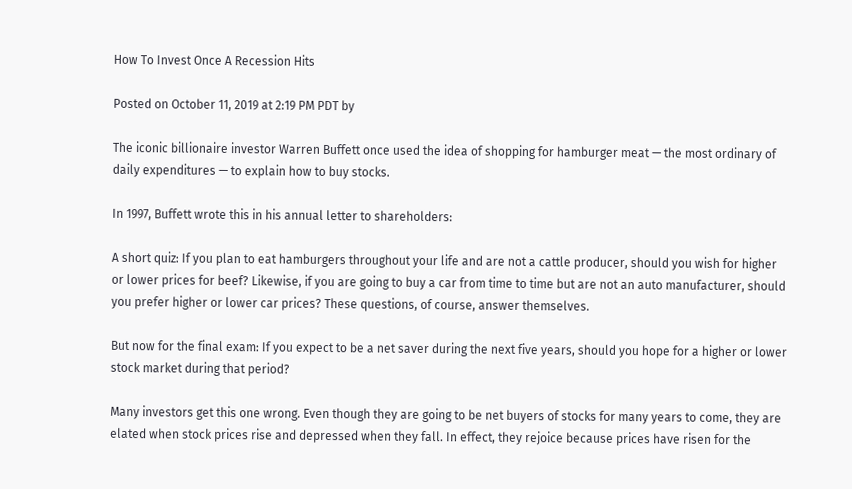How To Invest Once A Recession Hits

Posted on October 11, 2019 at 2:19 PM PDT by

The iconic billionaire investor Warren Buffett once used the idea of shopping for hamburger meat — the most ordinary of daily expenditures — to explain how to buy stocks.

In 1997, Buffett wrote this in his annual letter to shareholders:

A short quiz: If you plan to eat hamburgers throughout your life and are not a cattle producer, should you wish for higher or lower prices for beef? Likewise, if you are going to buy a car from time to time but are not an auto manufacturer, should you prefer higher or lower car prices? These questions, of course, answer themselves.

But now for the final exam: If you expect to be a net saver during the next five years, should you hope for a higher or lower stock market during that period?

Many investors get this one wrong. Even though they are going to be net buyers of stocks for many years to come, they are elated when stock prices rise and depressed when they fall. In effect, they rejoice because prices have risen for the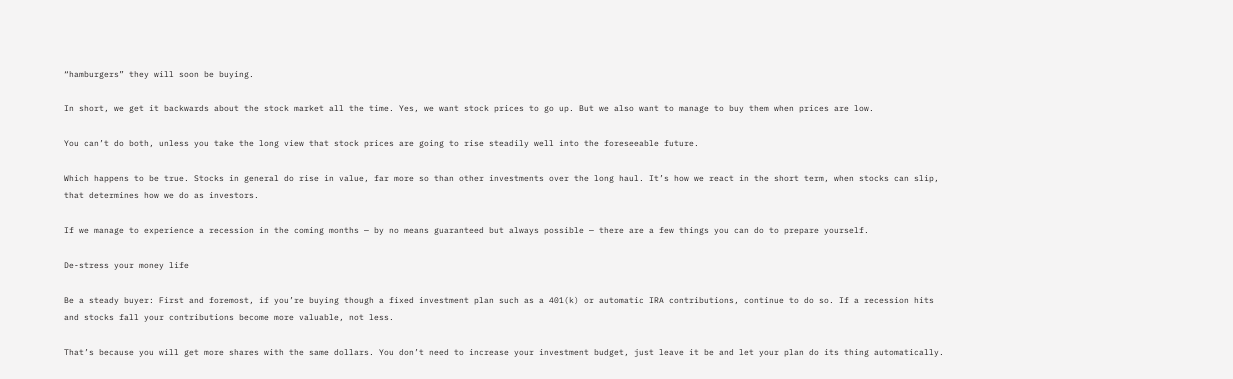“hamburgers” they will soon be buying.

In short, we get it backwards about the stock market all the time. Yes, we want stock prices to go up. But we also want to manage to buy them when prices are low.

You can’t do both, unless you take the long view that stock prices are going to rise steadily well into the foreseeable future.

Which happens to be true. Stocks in general do rise in value, far more so than other investments over the long haul. It’s how we react in the short term, when stocks can slip, that determines how we do as investors.

If we manage to experience a recession in the coming months — by no means guaranteed but always possible — there are a few things you can do to prepare yourself.

De-stress your money life

Be a steady buyer: First and foremost, if you’re buying though a fixed investment plan such as a 401(k) or automatic IRA contributions, continue to do so. If a recession hits and stocks fall your contributions become more valuable, not less.

That’s because you will get more shares with the same dollars. You don’t need to increase your investment budget, just leave it be and let your plan do its thing automatically.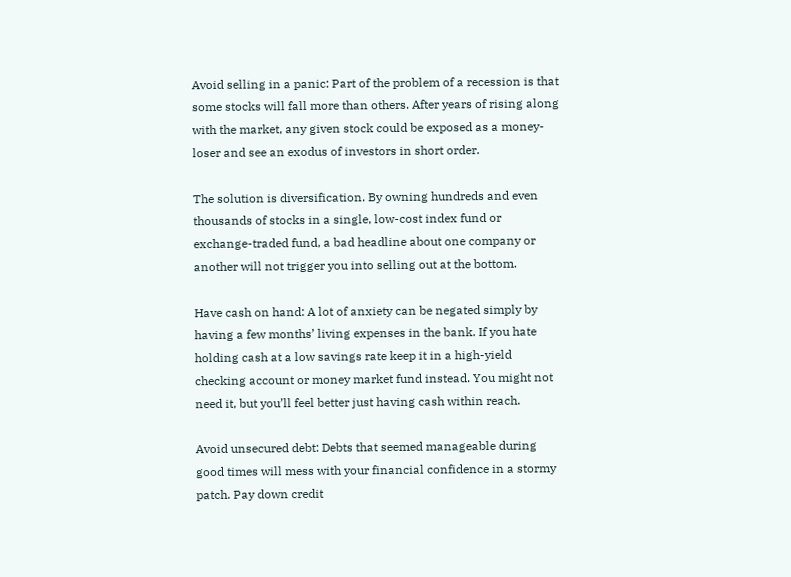Avoid selling in a panic: Part of the problem of a recession is that some stocks will fall more than others. After years of rising along with the market, any given stock could be exposed as a money-loser and see an exodus of investors in short order.

The solution is diversification. By owning hundreds and even thousands of stocks in a single, low-cost index fund or exchange-traded fund, a bad headline about one company or another will not trigger you into selling out at the bottom.

Have cash on hand: A lot of anxiety can be negated simply by having a few months’ living expenses in the bank. If you hate holding cash at a low savings rate keep it in a high-yield checking account or money market fund instead. You might not need it, but you’ll feel better just having cash within reach.

Avoid unsecured debt: Debts that seemed manageable during good times will mess with your financial confidence in a stormy patch. Pay down credit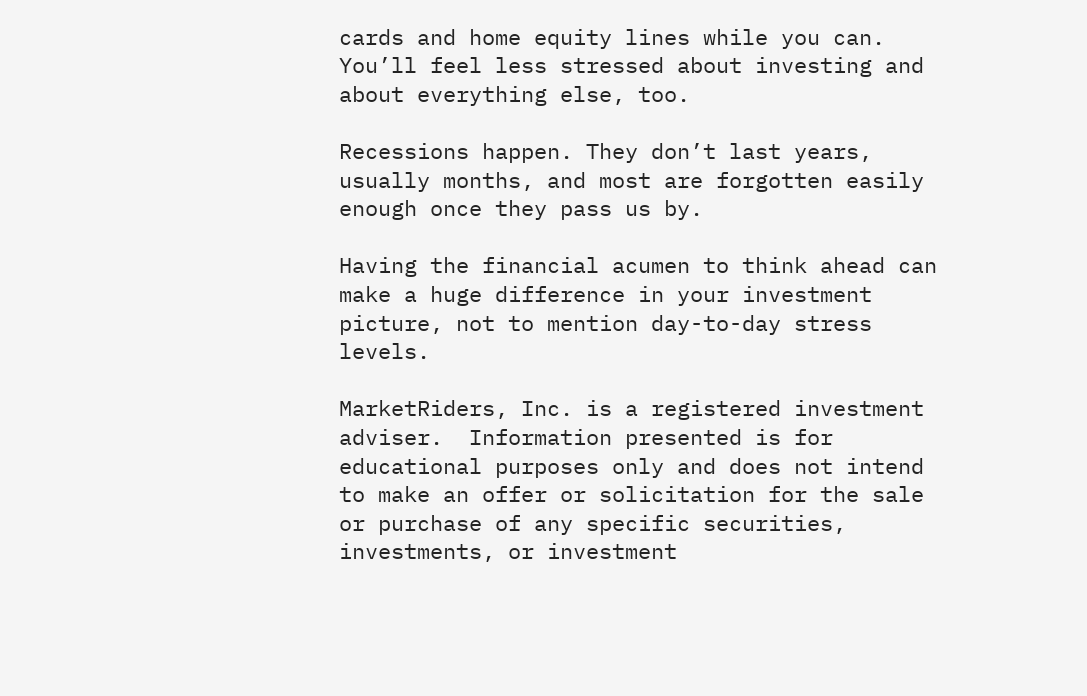cards and home equity lines while you can. You’ll feel less stressed about investing and about everything else, too.

Recessions happen. They don’t last years, usually months, and most are forgotten easily enough once they pass us by.

Having the financial acumen to think ahead can make a huge difference in your investment picture, not to mention day-to-day stress levels.

MarketRiders, Inc. is a registered investment adviser.  Information presented is for educational purposes only and does not intend to make an offer or solicitation for the sale or purchase of any specific securities, investments, or investment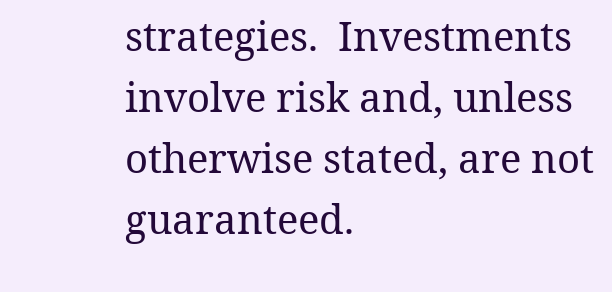strategies.  Investments involve risk and, unless otherwise stated, are not guaranteed.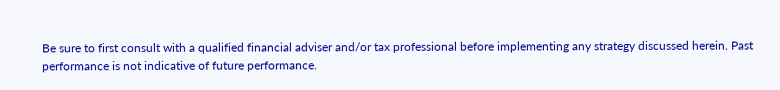Be sure to first consult with a qualified financial adviser and/or tax professional before implementing any strategy discussed herein. Past performance is not indicative of future performance.